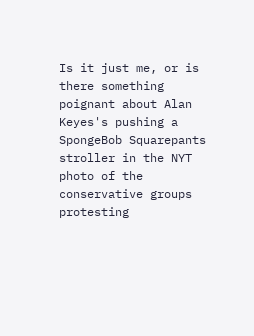Is it just me, or is there something poignant about Alan Keyes's pushing a SpongeBob Squarepants stroller in the NYT photo of the conservative groups protesting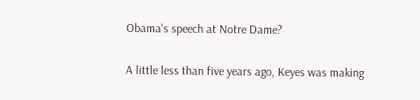Obama's speech at Notre Dame?

A little less than five years ago, Keyes was making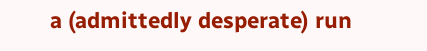a (admittedly desperate) run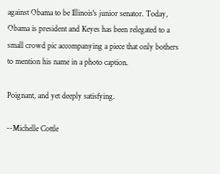against Obama to be Illinois's junior senator. Today, Obama is president and Keyes has been relegated to a small crowd pic accompanying a piece that only bothers to mention his name in a photo caption.

Poignant, and yet deeply satisfying.

--Michelle Cottle